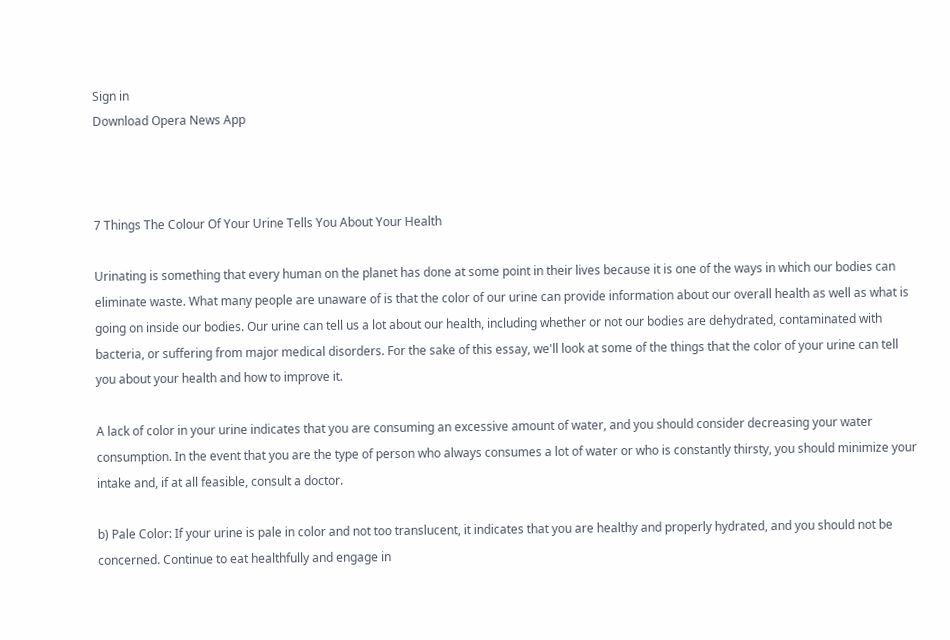Sign in
Download Opera News App



7 Things The Colour Of Your Urine Tells You About Your Health

Urinating is something that every human on the planet has done at some point in their lives because it is one of the ways in which our bodies can eliminate waste. What many people are unaware of is that the color of our urine can provide information about our overall health as well as what is going on inside our bodies. Our urine can tell us a lot about our health, including whether or not our bodies are dehydrated, contaminated with bacteria, or suffering from major medical disorders. For the sake of this essay, we'll look at some of the things that the color of your urine can tell you about your health and how to improve it.

A lack of color in your urine indicates that you are consuming an excessive amount of water, and you should consider decreasing your water consumption. In the event that you are the type of person who always consumes a lot of water or who is constantly thirsty, you should minimize your intake and, if at all feasible, consult a doctor.

b) Pale Color: If your urine is pale in color and not too translucent, it indicates that you are healthy and properly hydrated, and you should not be concerned. Continue to eat healthfully and engage in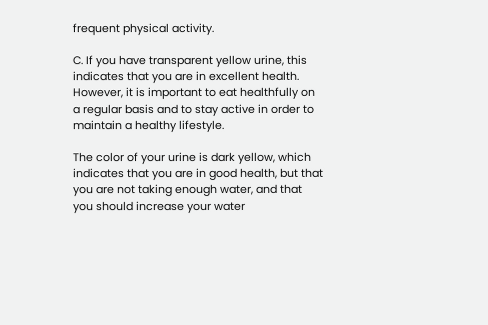frequent physical activity.

C. If you have transparent yellow urine, this indicates that you are in excellent health. However, it is important to eat healthfully on a regular basis and to stay active in order to maintain a healthy lifestyle.

The color of your urine is dark yellow, which indicates that you are in good health, but that you are not taking enough water, and that you should increase your water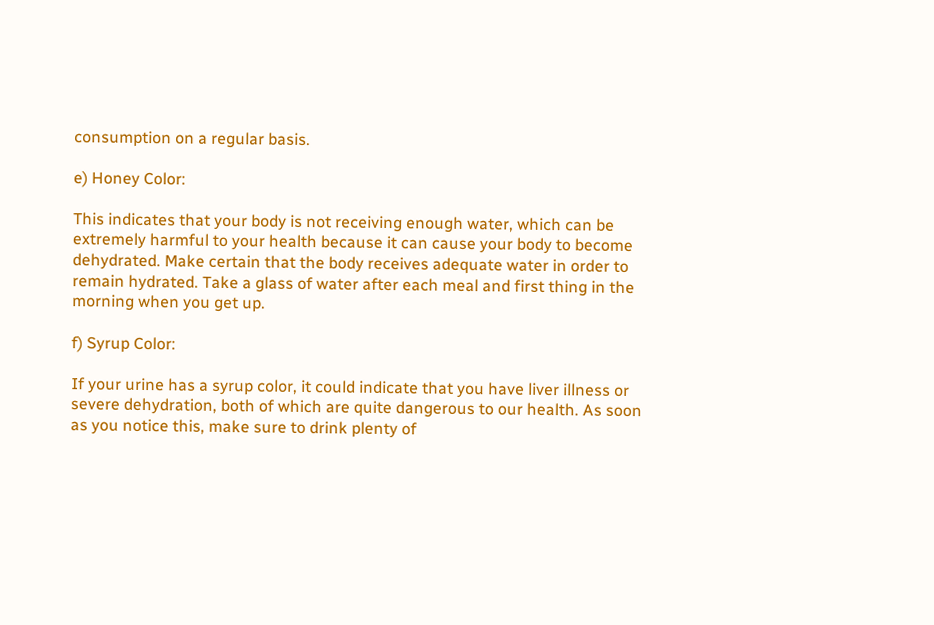consumption on a regular basis.

e) Honey Color:

This indicates that your body is not receiving enough water, which can be extremely harmful to your health because it can cause your body to become dehydrated. Make certain that the body receives adequate water in order to remain hydrated. Take a glass of water after each meal and first thing in the morning when you get up.

f) Syrup Color:

If your urine has a syrup color, it could indicate that you have liver illness or severe dehydration, both of which are quite dangerous to our health. As soon as you notice this, make sure to drink plenty of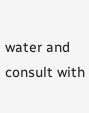water and consult with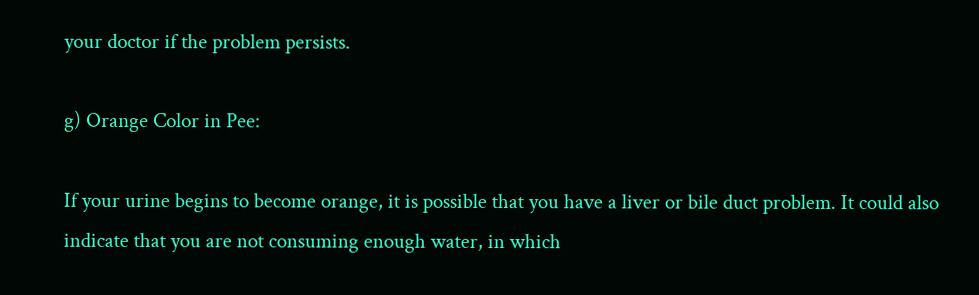your doctor if the problem persists.

g) Orange Color in Pee:

If your urine begins to become orange, it is possible that you have a liver or bile duct problem. It could also indicate that you are not consuming enough water, in which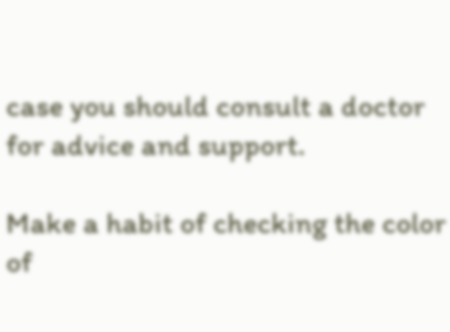case you should consult a doctor for advice and support.

Make a habit of checking the color of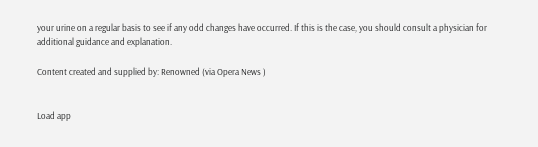your urine on a regular basis to see if any odd changes have occurred. If this is the case, you should consult a physician for additional guidance and explanation.

Content created and supplied by: Renowned (via Opera News )


Load app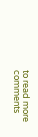to read more comments